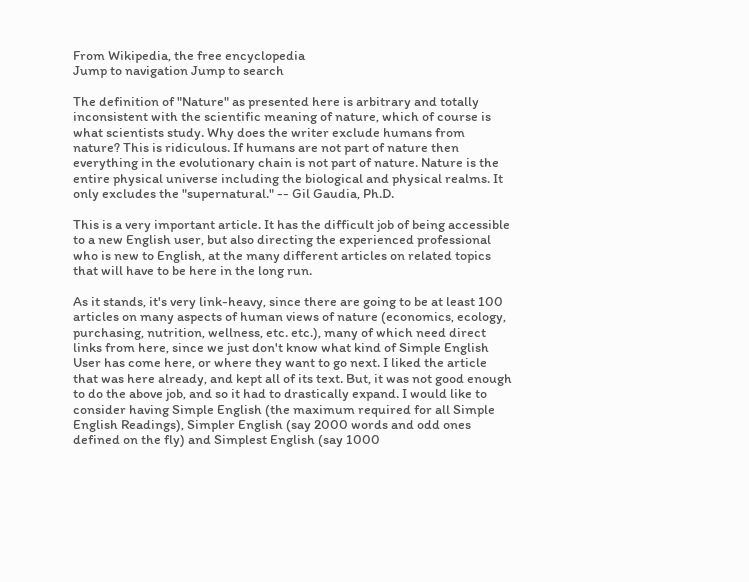From Wikipedia, the free encyclopedia
Jump to navigation Jump to search

The definition of "Nature" as presented here is arbitrary and totally inconsistent with the scientific meaning of nature, which of course is what scientists study. Why does the writer exclude humans from nature? This is ridiculous. If humans are not part of nature then everything in the evolutionary chain is not part of nature. Nature is the entire physical universe including the biological and physical realms. It only excludes the "supernatural." -- Gil Gaudia, Ph.D.

This is a very important article. It has the difficult job of being accessible to a new English user, but also directing the experienced professional who is new to English, at the many different articles on related topics that will have to be here in the long run.

As it stands, it's very link-heavy, since there are going to be at least 100 articles on many aspects of human views of nature (economics, ecology, purchasing, nutrition, wellness, etc. etc.), many of which need direct links from here, since we just don't know what kind of Simple English User has come here, or where they want to go next. I liked the article that was here already, and kept all of its text. But, it was not good enough to do the above job, and so it had to drastically expand. I would like to consider having Simple English (the maximum required for all Simple English Readings), Simpler English (say 2000 words and odd ones defined on the fly) and Simplest English (say 1000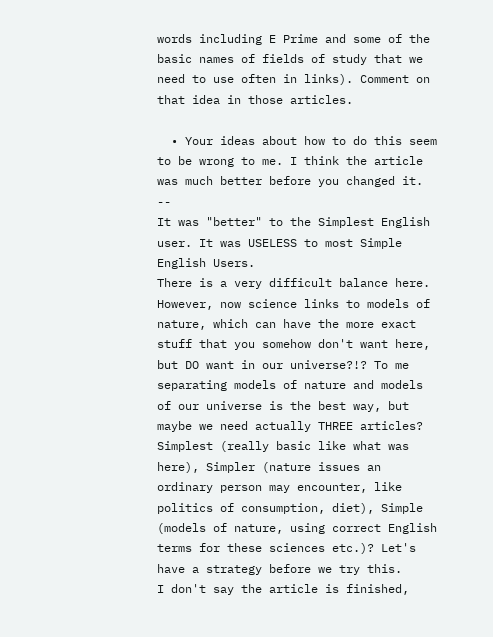words including E Prime and some of the basic names of fields of study that we need to use often in links). Comment on that idea in those articles.

  • Your ideas about how to do this seem to be wrong to me. I think the article was much better before you changed it. --
It was "better" to the Simplest English user. It was USELESS to most Simple English Users.
There is a very difficult balance here. However, now science links to models of nature, which can have the more exact stuff that you somehow don't want here, but DO want in our universe?!? To me separating models of nature and models of our universe is the best way, but maybe we need actually THREE articles? Simplest (really basic like what was here), Simpler (nature issues an ordinary person may encounter, like politics of consumption, diet), Simple (models of nature, using correct English terms for these sciences etc.)? Let's have a strategy before we try this.
I don't say the article is finished,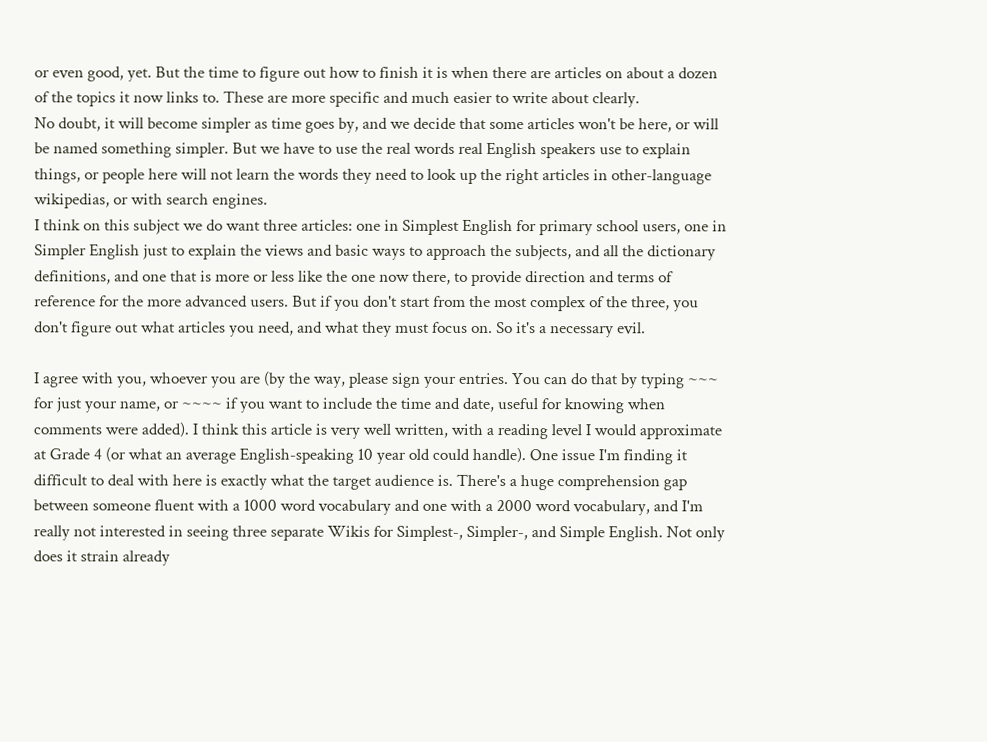or even good, yet. But the time to figure out how to finish it is when there are articles on about a dozen of the topics it now links to. These are more specific and much easier to write about clearly.
No doubt, it will become simpler as time goes by, and we decide that some articles won't be here, or will be named something simpler. But we have to use the real words real English speakers use to explain things, or people here will not learn the words they need to look up the right articles in other-language wikipedias, or with search engines.
I think on this subject we do want three articles: one in Simplest English for primary school users, one in Simpler English just to explain the views and basic ways to approach the subjects, and all the dictionary definitions, and one that is more or less like the one now there, to provide direction and terms of reference for the more advanced users. But if you don't start from the most complex of the three, you don't figure out what articles you need, and what they must focus on. So it's a necessary evil.

I agree with you, whoever you are (by the way, please sign your entries. You can do that by typing ~~~ for just your name, or ~~~~ if you want to include the time and date, useful for knowing when comments were added). I think this article is very well written, with a reading level I would approximate at Grade 4 (or what an average English-speaking 10 year old could handle). One issue I'm finding it difficult to deal with here is exactly what the target audience is. There's a huge comprehension gap between someone fluent with a 1000 word vocabulary and one with a 2000 word vocabulary, and I'm really not interested in seeing three separate Wikis for Simplest-, Simpler-, and Simple English. Not only does it strain already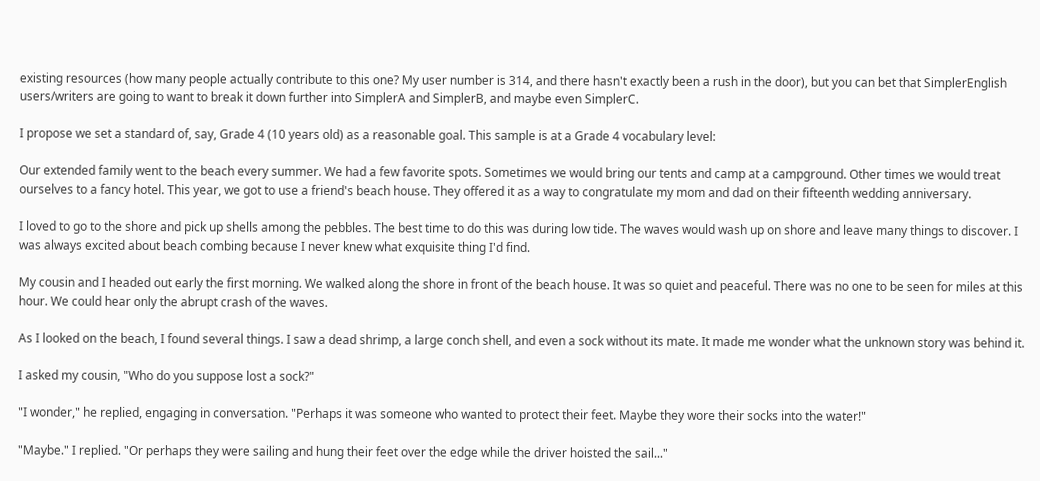existing resources (how many people actually contribute to this one? My user number is 314, and there hasn't exactly been a rush in the door), but you can bet that SimplerEnglish users/writers are going to want to break it down further into SimplerA and SimplerB, and maybe even SimplerC.

I propose we set a standard of, say, Grade 4 (10 years old) as a reasonable goal. This sample is at a Grade 4 vocabulary level:

Our extended family went to the beach every summer. We had a few favorite spots. Sometimes we would bring our tents and camp at a campground. Other times we would treat ourselves to a fancy hotel. This year, we got to use a friend's beach house. They offered it as a way to congratulate my mom and dad on their fifteenth wedding anniversary.

I loved to go to the shore and pick up shells among the pebbles. The best time to do this was during low tide. The waves would wash up on shore and leave many things to discover. I was always excited about beach combing because I never knew what exquisite thing I'd find.

My cousin and I headed out early the first morning. We walked along the shore in front of the beach house. It was so quiet and peaceful. There was no one to be seen for miles at this hour. We could hear only the abrupt crash of the waves.

As I looked on the beach, I found several things. I saw a dead shrimp, a large conch shell, and even a sock without its mate. It made me wonder what the unknown story was behind it.

I asked my cousin, "Who do you suppose lost a sock?"

"I wonder," he replied, engaging in conversation. "Perhaps it was someone who wanted to protect their feet. Maybe they wore their socks into the water!"

"Maybe." I replied. "Or perhaps they were sailing and hung their feet over the edge while the driver hoisted the sail..."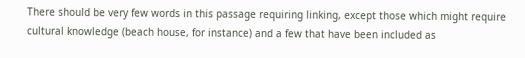There should be very few words in this passage requiring linking, except those which might require cultural knowledge (beach house, for instance) and a few that have been included as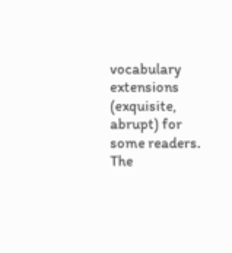vocabulary extensions (exquisite, abrupt) for some readers. The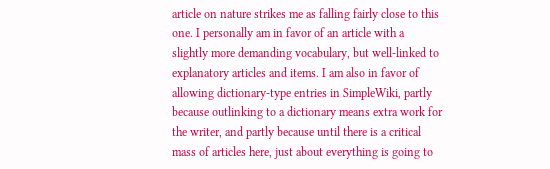article on nature strikes me as falling fairly close to this one. I personally am in favor of an article with a slightly more demanding vocabulary, but well-linked to explanatory articles and items. I am also in favor of allowing dictionary-type entries in SimpleWiki, partly because outlinking to a dictionary means extra work for the writer, and partly because until there is a critical mass of articles here, just about everything is going to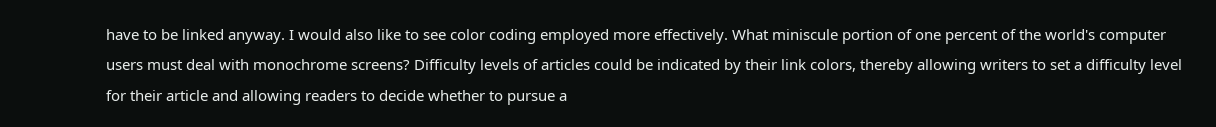have to be linked anyway. I would also like to see color coding employed more effectively. What miniscule portion of one percent of the world's computer users must deal with monochrome screens? Difficulty levels of articles could be indicated by their link colors, thereby allowing writers to set a difficulty level for their article and allowing readers to decide whether to pursue a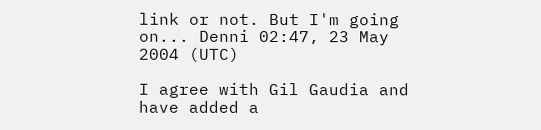link or not. But I'm going on... Denni 02:47, 23 May 2004 (UTC)

I agree with Gil Gaudia and have added a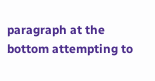paragraph at the bottom attempting to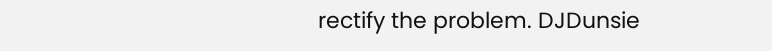rectify the problem. DJDunsie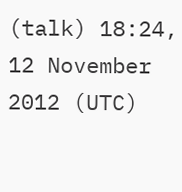(talk) 18:24, 12 November 2012 (UTC)